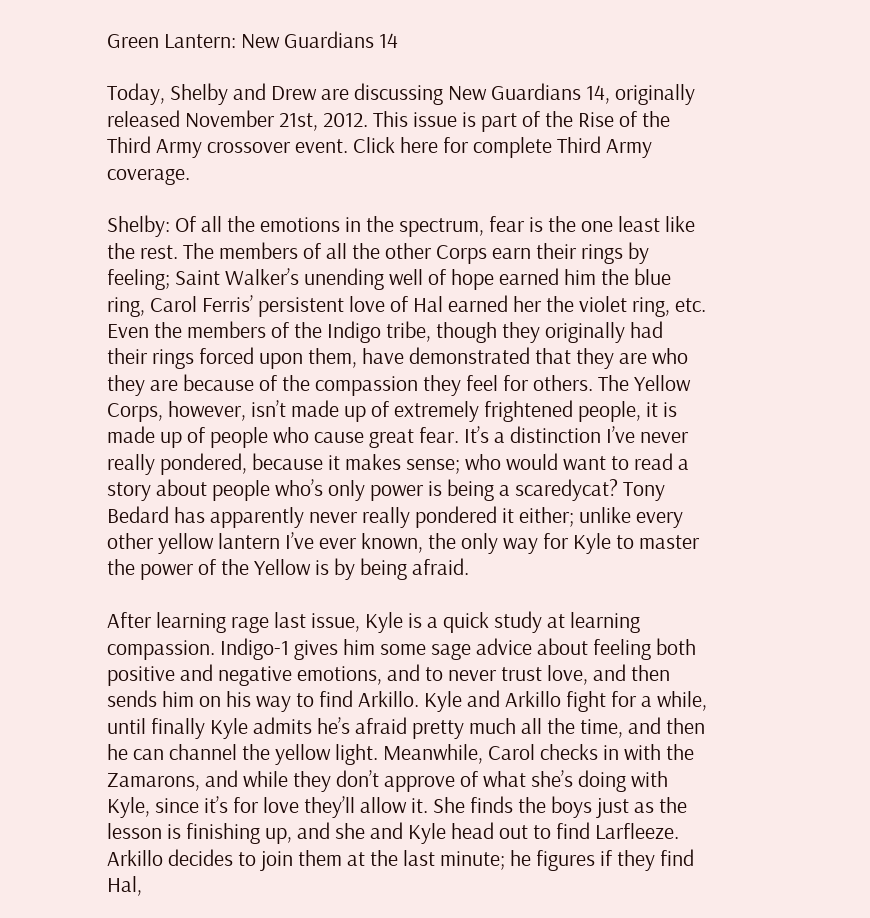Green Lantern: New Guardians 14

Today, Shelby and Drew are discussing New Guardians 14, originally released November 21st, 2012. This issue is part of the Rise of the Third Army crossover event. Click here for complete Third Army coverage.

Shelby: Of all the emotions in the spectrum, fear is the one least like the rest. The members of all the other Corps earn their rings by feeling; Saint Walker’s unending well of hope earned him the blue ring, Carol Ferris’ persistent love of Hal earned her the violet ring, etc. Even the members of the Indigo tribe, though they originally had their rings forced upon them, have demonstrated that they are who they are because of the compassion they feel for others. The Yellow Corps, however, isn’t made up of extremely frightened people, it is made up of people who cause great fear. It’s a distinction I’ve never really pondered, because it makes sense; who would want to read a story about people who’s only power is being a scaredycat? Tony Bedard has apparently never really pondered it either; unlike every other yellow lantern I’ve ever known, the only way for Kyle to master the power of the Yellow is by being afraid.

After learning rage last issue, Kyle is a quick study at learning compassion. Indigo-1 gives him some sage advice about feeling both positive and negative emotions, and to never trust love, and then sends him on his way to find Arkillo. Kyle and Arkillo fight for a while, until finally Kyle admits he’s afraid pretty much all the time, and then he can channel the yellow light. Meanwhile, Carol checks in with the Zamarons, and while they don’t approve of what she’s doing with Kyle, since it’s for love they’ll allow it. She finds the boys just as the lesson is finishing up, and she and Kyle head out to find Larfleeze. Arkillo decides to join them at the last minute; he figures if they find Hal,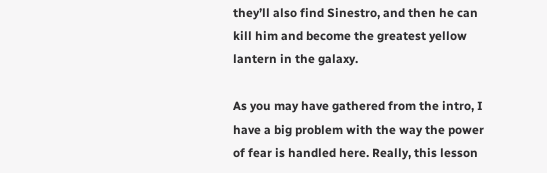they’ll also find Sinestro, and then he can kill him and become the greatest yellow lantern in the galaxy.

As you may have gathered from the intro, I have a big problem with the way the power of fear is handled here. Really, this lesson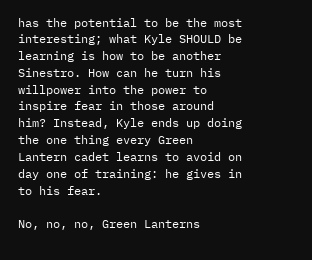has the potential to be the most interesting; what Kyle SHOULD be learning is how to be another Sinestro. How can he turn his willpower into the power to inspire fear in those around him? Instead, Kyle ends up doing the one thing every Green Lantern cadet learns to avoid on day one of training: he gives in to his fear.

No, no, no, Green Lanterns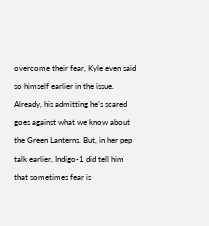overcome their fear, Kyle even said so himself earlier in the issue. Already, his admitting he’s scared goes against what we know about the Green Lanterns. But, in her pep talk earlier, Indigo-1 did tell him that sometimes fear is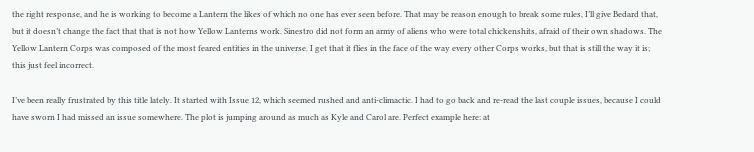the right response, and he is working to become a Lantern the likes of which no one has ever seen before. That may be reason enough to break some rules, I’ll give Bedard that, but it doesn’t change the fact that that is not how Yellow Lanterns work. Sinestro did not form an army of aliens who were total chickenshits, afraid of their own shadows. The Yellow Lantern Corps was composed of the most feared entities in the universe. I get that it flies in the face of the way every other Corps works, but that is still the way it is; this just feel incorrect.

I’ve been really frustrated by this title lately. It started with Issue 12, which seemed rushed and anti-climactic. I had to go back and re-read the last couple issues, because I could have sworn I had missed an issue somewhere. The plot is jumping around as much as Kyle and Carol are. Perfect example here: at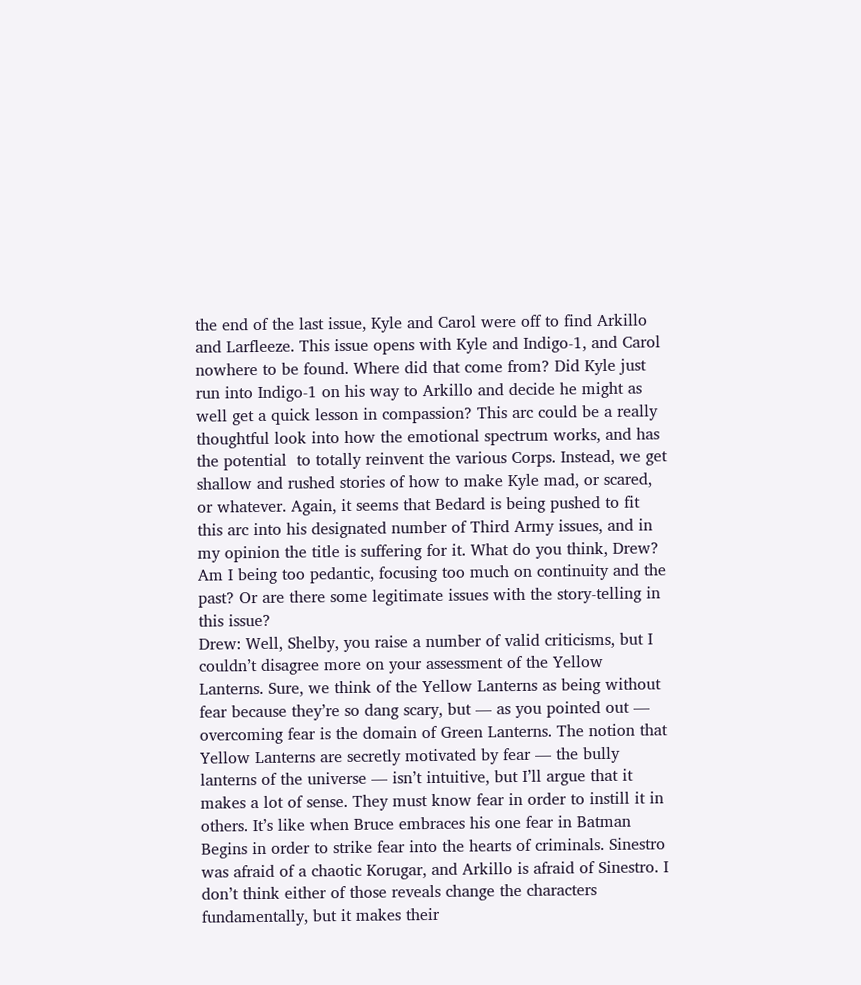the end of the last issue, Kyle and Carol were off to find Arkillo and Larfleeze. This issue opens with Kyle and Indigo-1, and Carol nowhere to be found. Where did that come from? Did Kyle just run into Indigo-1 on his way to Arkillo and decide he might as well get a quick lesson in compassion? This arc could be a really thoughtful look into how the emotional spectrum works, and has the potential  to totally reinvent the various Corps. Instead, we get shallow and rushed stories of how to make Kyle mad, or scared, or whatever. Again, it seems that Bedard is being pushed to fit this arc into his designated number of Third Army issues, and in my opinion the title is suffering for it. What do you think, Drew? Am I being too pedantic, focusing too much on continuity and the past? Or are there some legitimate issues with the story-telling in this issue?
Drew: Well, Shelby, you raise a number of valid criticisms, but I couldn’t disagree more on your assessment of the Yellow Lanterns. Sure, we think of the Yellow Lanterns as being without fear because they’re so dang scary, but — as you pointed out — overcoming fear is the domain of Green Lanterns. The notion that Yellow Lanterns are secretly motivated by fear — the bully lanterns of the universe — isn’t intuitive, but I’ll argue that it makes a lot of sense. They must know fear in order to instill it in others. It’s like when Bruce embraces his one fear in Batman Begins in order to strike fear into the hearts of criminals. Sinestro was afraid of a chaotic Korugar, and Arkillo is afraid of Sinestro. I don’t think either of those reveals change the characters fundamentally, but it makes their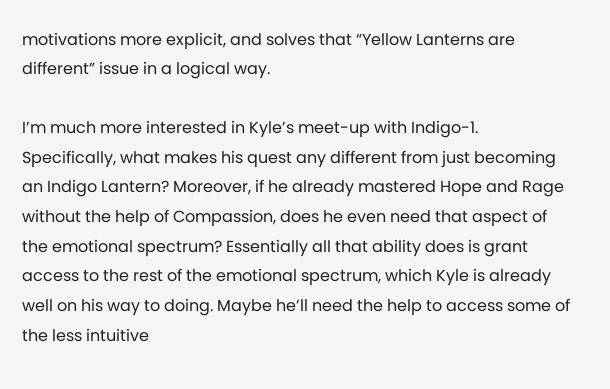motivations more explicit, and solves that “Yellow Lanterns are different” issue in a logical way.

I’m much more interested in Kyle’s meet-up with Indigo-1. Specifically, what makes his quest any different from just becoming an Indigo Lantern? Moreover, if he already mastered Hope and Rage without the help of Compassion, does he even need that aspect of the emotional spectrum? Essentially all that ability does is grant access to the rest of the emotional spectrum, which Kyle is already well on his way to doing. Maybe he’ll need the help to access some of the less intuitive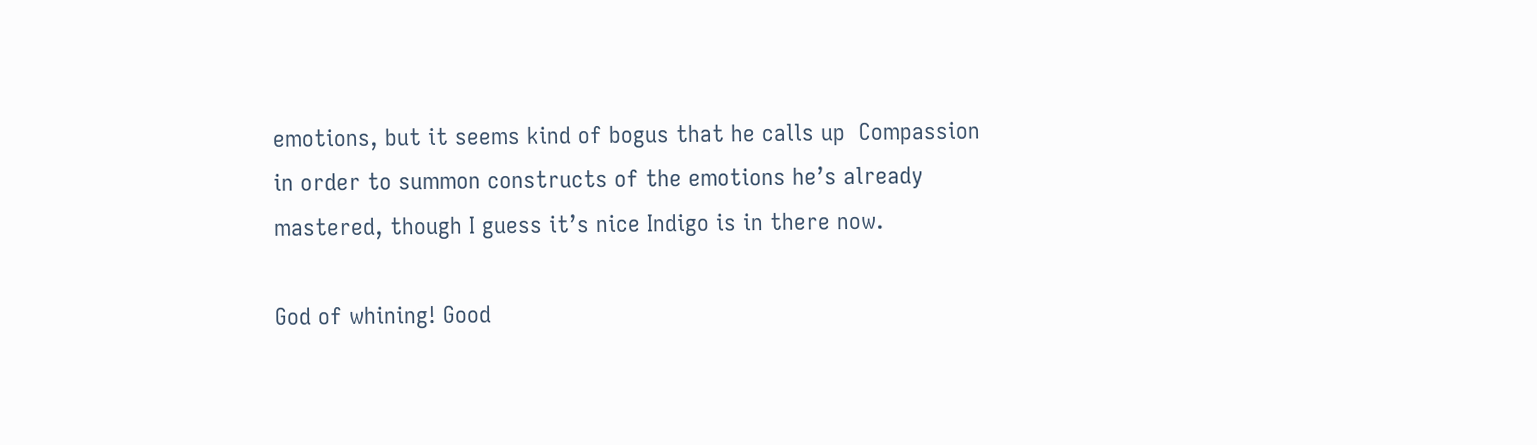emotions, but it seems kind of bogus that he calls up  Compassion in order to summon constructs of the emotions he’s already mastered, though I guess it’s nice Indigo is in there now.

God of whining! Good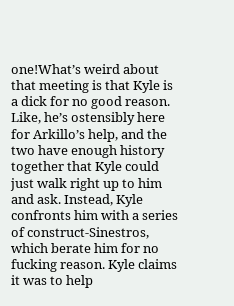one!What’s weird about that meeting is that Kyle is a dick for no good reason. Like, he’s ostensibly here for Arkillo’s help, and the two have enough history together that Kyle could just walk right up to him and ask. Instead, Kyle confronts him with a series of construct-Sinestros, which berate him for no fucking reason. Kyle claims it was to help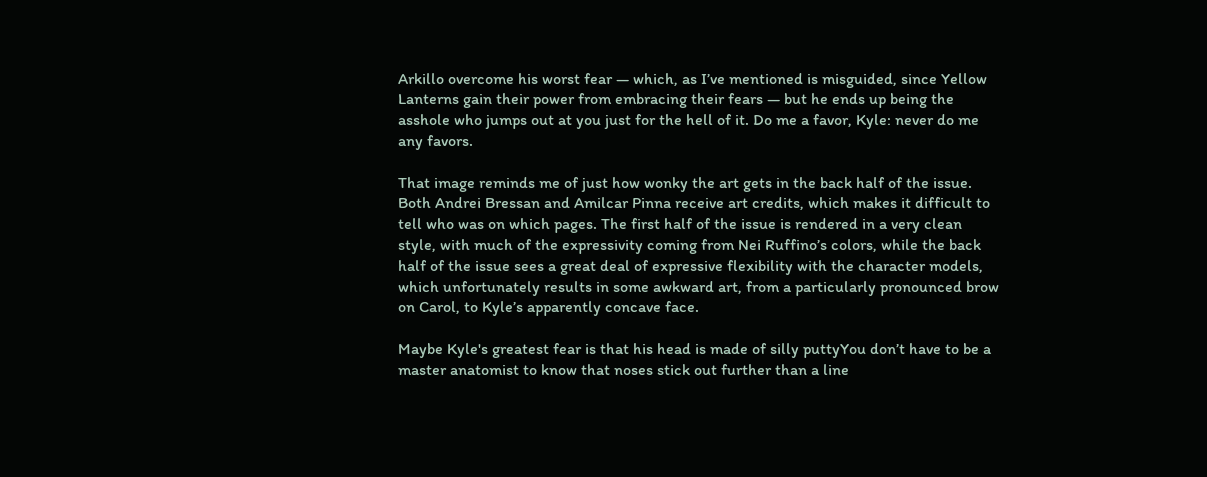Arkillo overcome his worst fear — which, as I’ve mentioned is misguided, since Yellow Lanterns gain their power from embracing their fears — but he ends up being the asshole who jumps out at you just for the hell of it. Do me a favor, Kyle: never do me any favors.

That image reminds me of just how wonky the art gets in the back half of the issue. Both Andrei Bressan and Amilcar Pinna receive art credits, which makes it difficult to tell who was on which pages. The first half of the issue is rendered in a very clean style, with much of the expressivity coming from Nei Ruffino’s colors, while the back half of the issue sees a great deal of expressive flexibility with the character models, which unfortunately results in some awkward art, from a particularly pronounced brow on Carol, to Kyle’s apparently concave face.

Maybe Kyle's greatest fear is that his head is made of silly puttyYou don’t have to be a master anatomist to know that noses stick out further than a line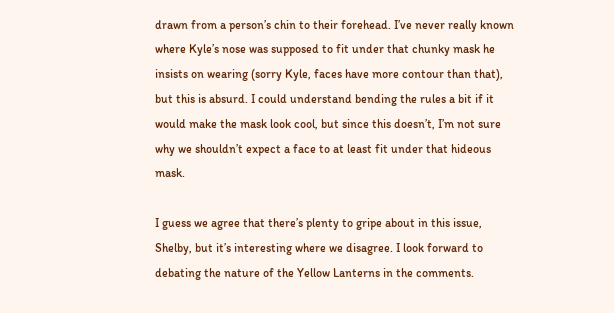drawn from a person’s chin to their forehead. I’ve never really known where Kyle’s nose was supposed to fit under that chunky mask he insists on wearing (sorry Kyle, faces have more contour than that), but this is absurd. I could understand bending the rules a bit if it would make the mask look cool, but since this doesn’t, I’m not sure why we shouldn’t expect a face to at least fit under that hideous mask.

I guess we agree that there’s plenty to gripe about in this issue, Shelby, but it’s interesting where we disagree. I look forward to debating the nature of the Yellow Lanterns in the comments.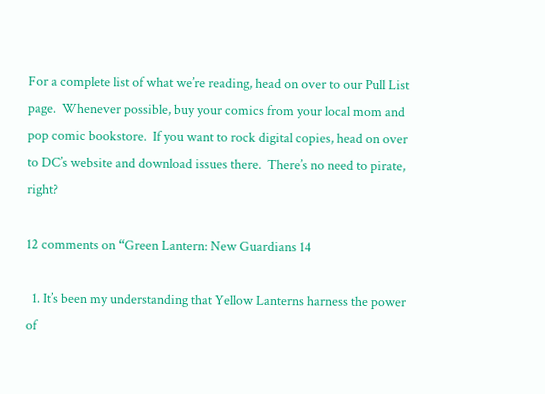For a complete list of what we’re reading, head on over to our Pull List page.  Whenever possible, buy your comics from your local mom and pop comic bookstore.  If you want to rock digital copies, head on over to DC’s website and download issues there.  There’s no need to pirate, right?

12 comments on “Green Lantern: New Guardians 14

  1. It’s been my understanding that Yellow Lanterns harness the power of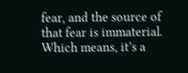fear, and the source of that fear is immaterial. Which means, it’s a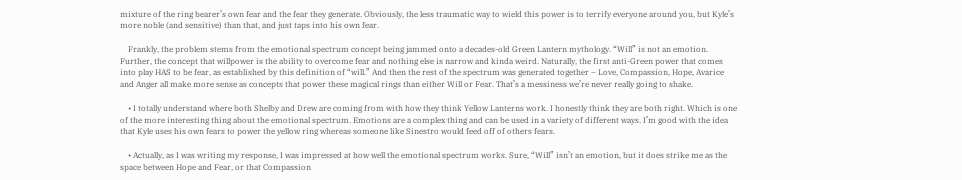mixture of the ring bearer’s own fear and the fear they generate. Obviously, the less traumatic way to wield this power is to terrify everyone around you, but Kyle’s more noble (and sensitive) than that, and just taps into his own fear.

    Frankly, the problem stems from the emotional spectrum concept being jammed onto a decades-old Green Lantern mythology. “Will” is not an emotion. Further, the concept that willpower is the ability to overcome fear and nothing else is narrow and kinda weird. Naturally, the first anti-Green power that comes into play HAS to be fear, as established by this definition of “will.” And then the rest of the spectrum was generated together – Love, Compassion, Hope, Avarice and Anger all make more sense as concepts that power these magical rings than either Will or Fear. That’s a messiness we’re never really going to shake.

    • I totally understand where both Shelby and Drew are coming from with how they think Yellow Lanterns work. I honestly think they are both right. Which is one of the more interesting thing about the emotional spectrum. Emotions are a complex thing and can be used in a variety of different ways. I’m good with the idea that Kyle uses his own fears to power the yellow ring whereas someone like Sinestro would feed off of others fears.

    • Actually, as I was writing my response, I was impressed at how well the emotional spectrum works. Sure, “Will” isn’t an emotion, but it does strike me as the space between Hope and Fear, or that Compassion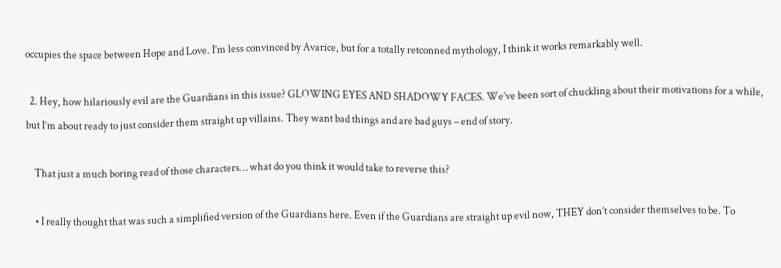occupies the space between Hope and Love. I’m less convinced by Avarice, but for a totally retconned mythology, I think it works remarkably well.

  2. Hey, how hilariously evil are the Guardians in this issue? GLOWING EYES AND SHADOWY FACES. We’ve been sort of chuckling about their motivations for a while, but I’m about ready to just consider them straight up villains. They want bad things and are bad guys – end of story.

    That just a much boring read of those characters… what do you think it would take to reverse this?

    • I really thought that was such a simplified version of the Guardians here. Even if the Guardians are straight up evil now, THEY don’t consider themselves to be. To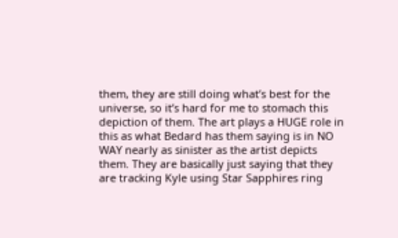them, they are still doing what’s best for the universe, so it’s hard for me to stomach this depiction of them. The art plays a HUGE role in this as what Bedard has them saying is in NO WAY nearly as sinister as the artist depicts them. They are basically just saying that they are tracking Kyle using Star Sapphires ring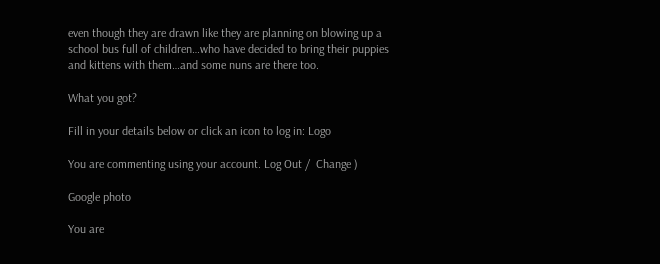even though they are drawn like they are planning on blowing up a school bus full of children…who have decided to bring their puppies and kittens with them…and some nuns are there too.

What you got?

Fill in your details below or click an icon to log in: Logo

You are commenting using your account. Log Out /  Change )

Google photo

You are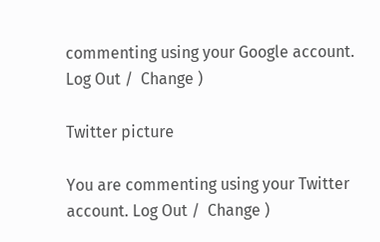commenting using your Google account. Log Out /  Change )

Twitter picture

You are commenting using your Twitter account. Log Out /  Change )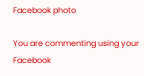Facebook photo

You are commenting using your Facebook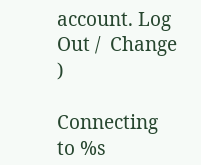account. Log Out /  Change )

Connecting to %s